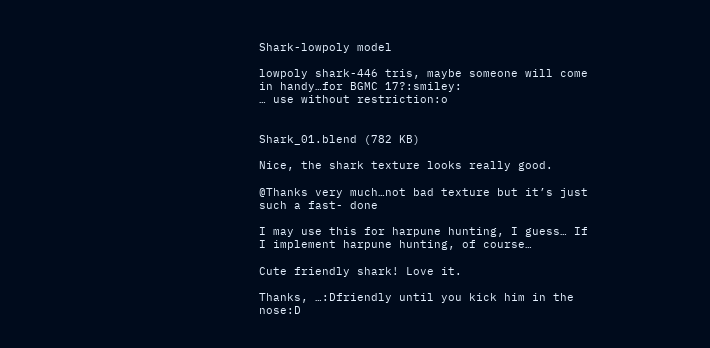Shark-lowpoly model

lowpoly shark-446 tris, maybe someone will come in handy…for BGMC 17?:smiley:
… use without restriction:o


Shark_01.blend (782 KB)

Nice, the shark texture looks really good.

@Thanks very much…not bad texture but it’s just such a fast- done

I may use this for harpune hunting, I guess… If I implement harpune hunting, of course…

Cute friendly shark! Love it.

Thanks, …:Dfriendly until you kick him in the nose:D